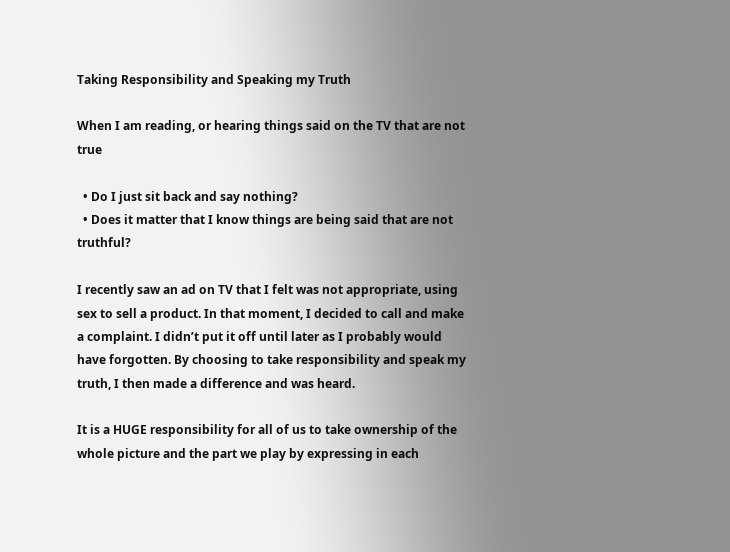Taking Responsibility and Speaking my Truth

When I am reading, or hearing things said on the TV that are not true

  • Do I just sit back and say nothing?
  • Does it matter that I know things are being said that are not truthful?

I recently saw an ad on TV that I felt was not appropriate, using sex to sell a product. In that moment, I decided to call and make a complaint. I didn’t put it off until later as I probably would have forgotten. By choosing to take responsibility and speak my truth, I then made a difference and was heard.

It is a HUGE responsibility for all of us to take ownership of the whole picture and the part we play by expressing in each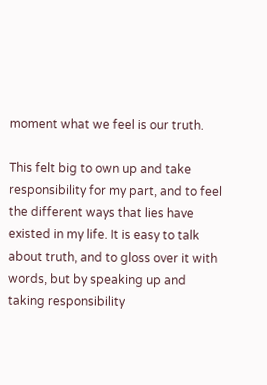moment what we feel is our truth.

This felt big to own up and take responsibility for my part, and to feel the different ways that lies have existed in my life. It is easy to talk about truth, and to gloss over it with words, but by speaking up and taking responsibility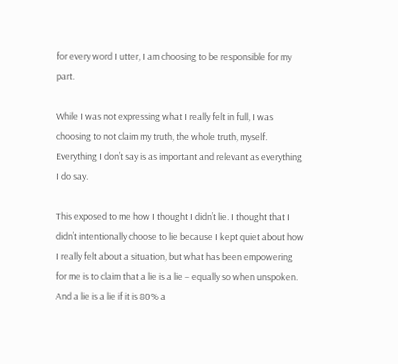for every word I utter, I am choosing to be responsible for my part.

While I was not expressing what I really felt in full, I was choosing to not claim my truth, the whole truth, myself. Everything I don’t say is as important and relevant as everything I do say.

This exposed to me how I thought I didn’t lie. I thought that I didn’t intentionally choose to lie because I kept quiet about how I really felt about a situation, but what has been empowering for me is to claim that a lie is a lie – equally so when unspoken. And a lie is a lie if it is 80% a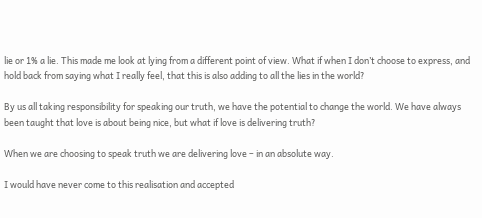lie or 1% a lie. This made me look at lying from a different point of view. What if when I don’t choose to express, and hold back from saying what I really feel, that this is also adding to all the lies in the world?

By us all taking responsibility for speaking our truth, we have the potential to change the world. We have always been taught that love is about being nice, but what if love is delivering truth?

When we are choosing to speak truth we are delivering love – in an absolute way.

I would have never come to this realisation and accepted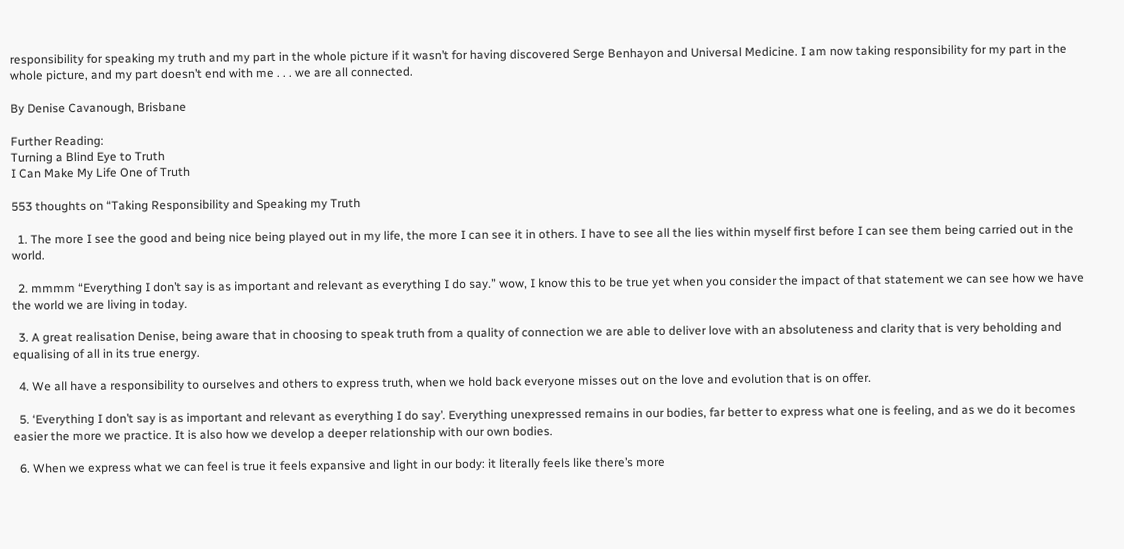responsibility for speaking my truth and my part in the whole picture if it wasn’t for having discovered Serge Benhayon and Universal Medicine. I am now taking responsibility for my part in the whole picture, and my part doesn’t end with me . . . we are all connected.

By Denise Cavanough, Brisbane

Further Reading:
Turning a Blind Eye to Truth
I Can Make My Life One of Truth

553 thoughts on “Taking Responsibility and Speaking my Truth

  1. The more I see the good and being nice being played out in my life, the more I can see it in others. I have to see all the lies within myself first before I can see them being carried out in the world.

  2. mmmm “Everything I don’t say is as important and relevant as everything I do say.” wow, I know this to be true yet when you consider the impact of that statement we can see how we have the world we are living in today.

  3. A great realisation Denise, being aware that in choosing to speak truth from a quality of connection we are able to deliver love with an absoluteness and clarity that is very beholding and equalising of all in its true energy.

  4. We all have a responsibility to ourselves and others to express truth, when we hold back everyone misses out on the love and evolution that is on offer.

  5. ‘Everything I don’t say is as important and relevant as everything I do say’. Everything unexpressed remains in our bodies, far better to express what one is feeling, and as we do it becomes easier the more we practice. It is also how we develop a deeper relationship with our own bodies.

  6. When we express what we can feel is true it feels expansive and light in our body: it literally feels like there’s more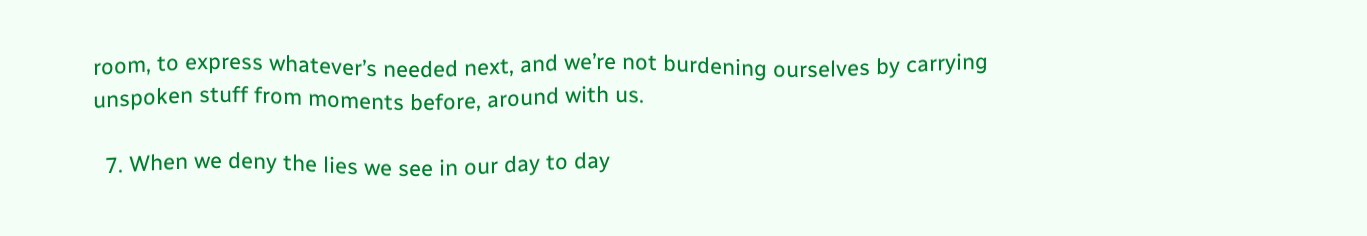room, to express whatever’s needed next, and we’re not burdening ourselves by carrying unspoken stuff from moments before, around with us.

  7. When we deny the lies we see in our day to day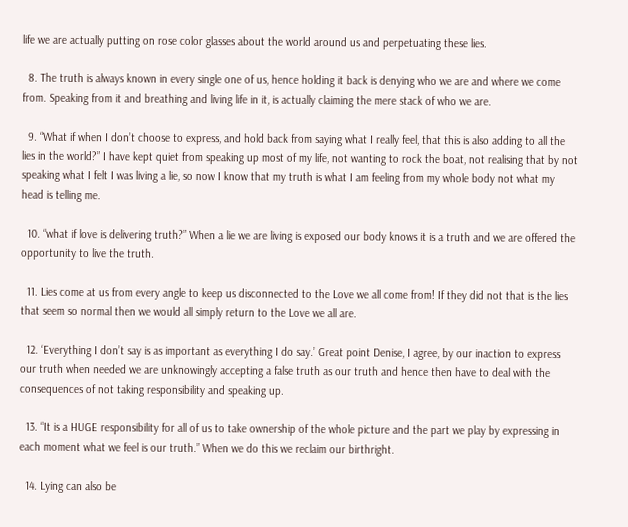life we are actually putting on rose color glasses about the world around us and perpetuating these lies.

  8. The truth is always known in every single one of us, hence holding it back is denying who we are and where we come from. Speaking from it and breathing and living life in it, is actually claiming the mere stack of who we are.

  9. “What if when I don’t choose to express, and hold back from saying what I really feel, that this is also adding to all the lies in the world?” I have kept quiet from speaking up most of my life, not wanting to rock the boat, not realising that by not speaking what I felt I was living a lie, so now I know that my truth is what I am feeling from my whole body not what my head is telling me.

  10. “what if love is delivering truth?” When a lie we are living is exposed our body knows it is a truth and we are offered the opportunity to live the truth.

  11. Lies come at us from every angle to keep us disconnected to the Love we all come from! If they did not that is the lies that seem so normal then we would all simply return to the Love we all are.

  12. ‘Everything I don’t say is as important as everything I do say.’ Great point Denise, I agree, by our inaction to express our truth when needed we are unknowingly accepting a false truth as our truth and hence then have to deal with the consequences of not taking responsibility and speaking up.

  13. “It is a HUGE responsibility for all of us to take ownership of the whole picture and the part we play by expressing in each moment what we feel is our truth.” When we do this we reclaim our birthright.

  14. Lying can also be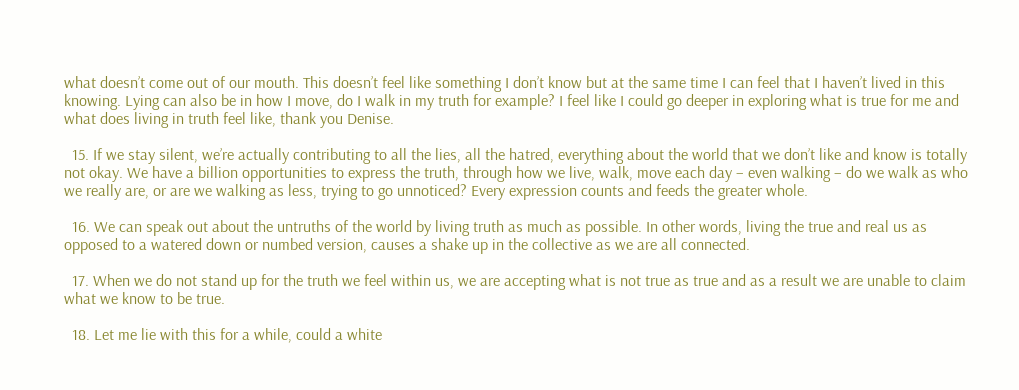what doesn’t come out of our mouth. This doesn’t feel like something I don’t know but at the same time I can feel that I haven’t lived in this knowing. Lying can also be in how I move, do I walk in my truth for example? I feel like I could go deeper in exploring what is true for me and what does living in truth feel like, thank you Denise.

  15. If we stay silent, we’re actually contributing to all the lies, all the hatred, everything about the world that we don’t like and know is totally not okay. We have a billion opportunities to express the truth, through how we live, walk, move each day – even walking – do we walk as who we really are, or are we walking as less, trying to go unnoticed? Every expression counts and feeds the greater whole.

  16. We can speak out about the untruths of the world by living truth as much as possible. In other words, living the true and real us as opposed to a watered down or numbed version, causes a shake up in the collective as we are all connected.

  17. When we do not stand up for the truth we feel within us, we are accepting what is not true as true and as a result we are unable to claim what we know to be true.

  18. Let me lie with this for a while, could a white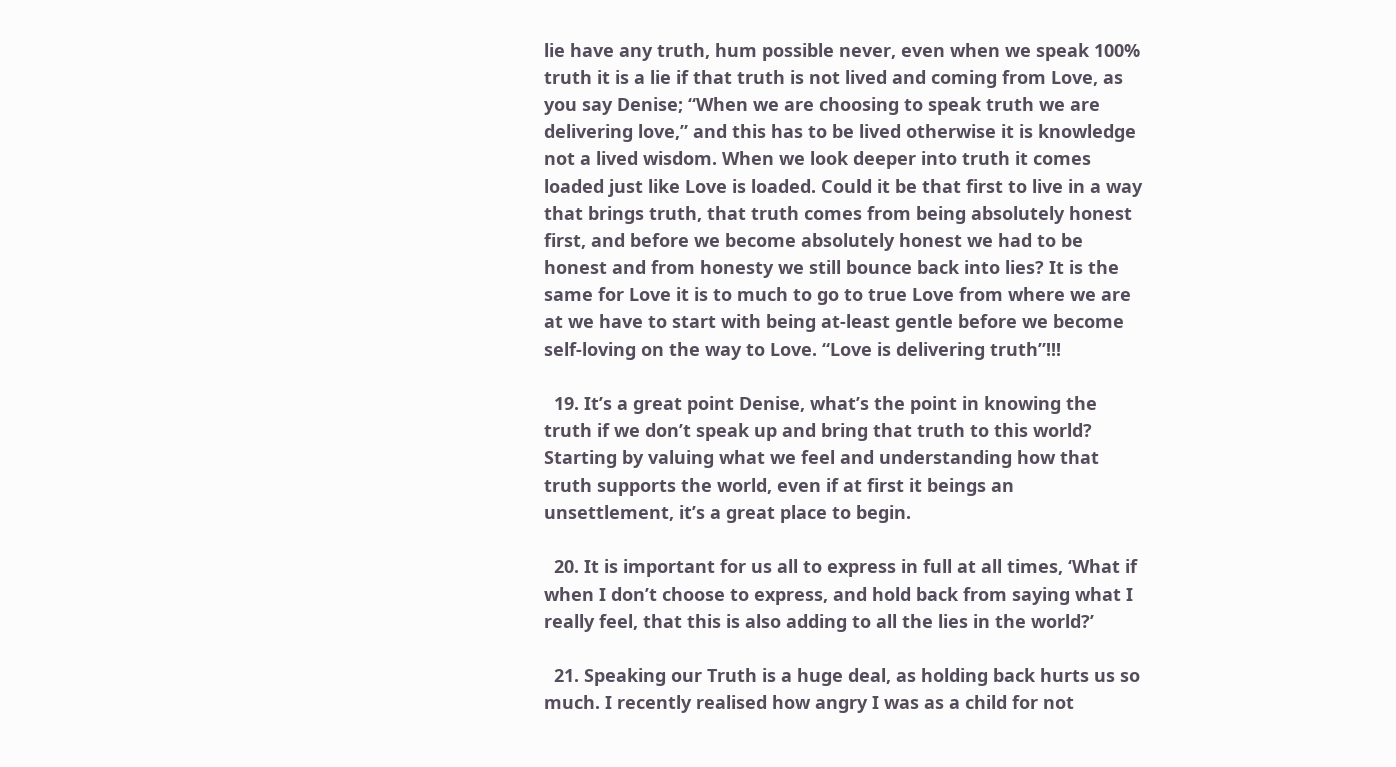lie have any truth, hum possible never, even when we speak 100% truth it is a lie if that truth is not lived and coming from Love, as you say Denise; “When we are choosing to speak truth we are delivering love,” and this has to be lived otherwise it is knowledge not a lived wisdom. When we look deeper into truth it comes loaded just like Love is loaded. Could it be that first to live in a way that brings truth, that truth comes from being absolutely honest first, and before we become absolutely honest we had to be honest and from honesty we still bounce back into lies? It is the same for Love it is to much to go to true Love from where we are at we have to start with being at-least gentle before we become self-loving on the way to Love. “Love is delivering truth”!!!

  19. It’s a great point Denise, what’s the point in knowing the truth if we don’t speak up and bring that truth to this world? Starting by valuing what we feel and understanding how that truth supports the world, even if at first it beings an unsettlement, it’s a great place to begin.

  20. It is important for us all to express in full at all times, ‘What if when I don’t choose to express, and hold back from saying what I really feel, that this is also adding to all the lies in the world?’

  21. Speaking our Truth is a huge deal, as holding back hurts us so much. I recently realised how angry I was as a child for not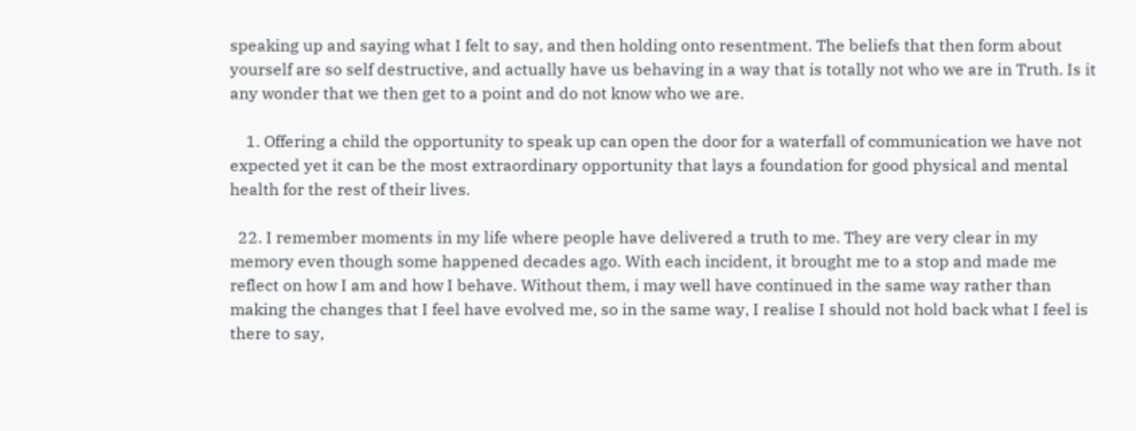speaking up and saying what I felt to say, and then holding onto resentment. The beliefs that then form about yourself are so self destructive, and actually have us behaving in a way that is totally not who we are in Truth. Is it any wonder that we then get to a point and do not know who we are.

    1. Offering a child the opportunity to speak up can open the door for a waterfall of communication we have not expected yet it can be the most extraordinary opportunity that lays a foundation for good physical and mental health for the rest of their lives.

  22. I remember moments in my life where people have delivered a truth to me. They are very clear in my memory even though some happened decades ago. With each incident, it brought me to a stop and made me reflect on how I am and how I behave. Without them, i may well have continued in the same way rather than making the changes that I feel have evolved me, so in the same way, I realise I should not hold back what I feel is there to say,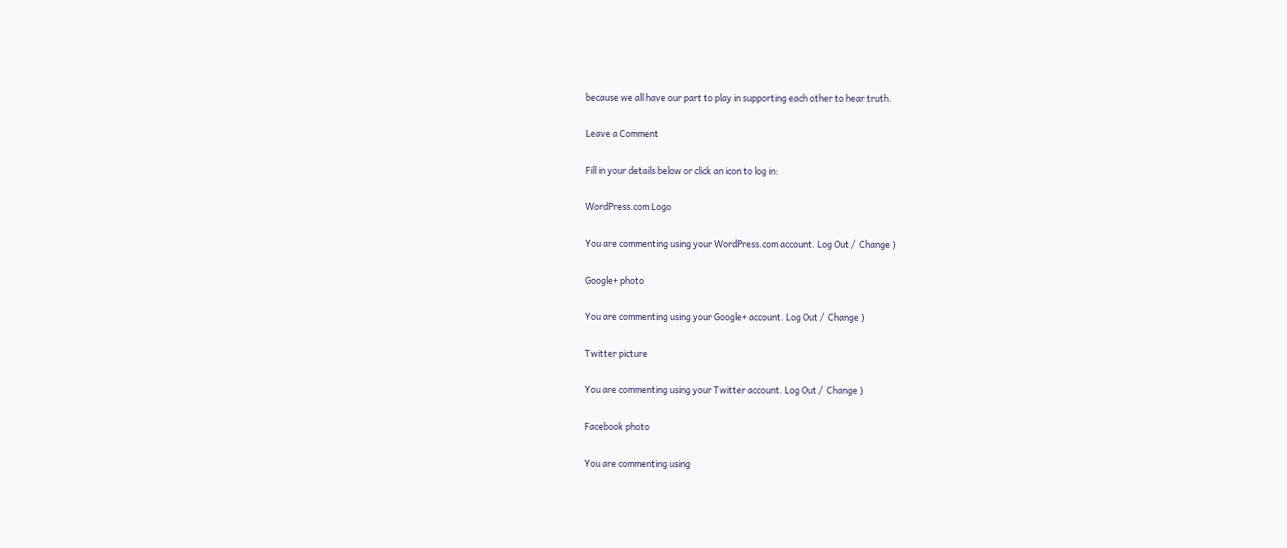because we all have our part to play in supporting each other to hear truth.

Leave a Comment

Fill in your details below or click an icon to log in:

WordPress.com Logo

You are commenting using your WordPress.com account. Log Out /  Change )

Google+ photo

You are commenting using your Google+ account. Log Out /  Change )

Twitter picture

You are commenting using your Twitter account. Log Out /  Change )

Facebook photo

You are commenting using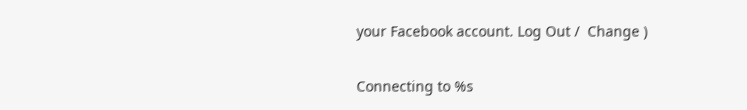your Facebook account. Log Out /  Change )


Connecting to %s